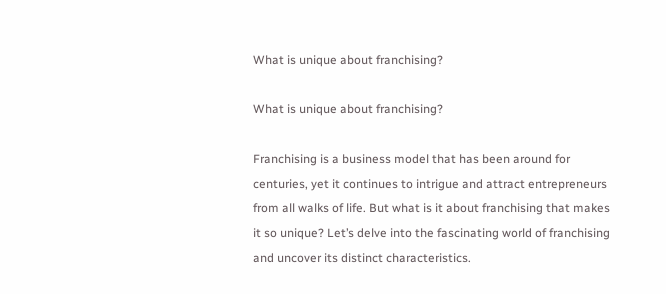What is unique about franchising?

What is unique about franchising?

Franchising is a business model that has been around for centuries, yet it continues to intrigue and attract entrepreneurs from all walks of life. But what is it about franchising that makes it so unique? Let’s delve into the fascinating world of franchising and uncover its distinct characteristics.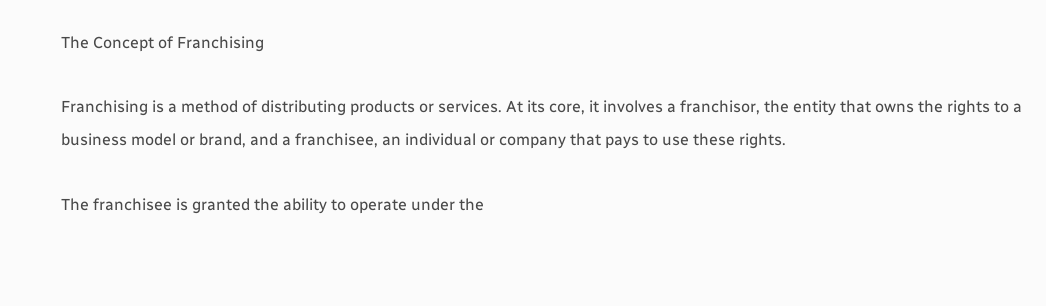The Concept of Franchising

Franchising is a method of distributing products or services. At its core, it involves a franchisor, the entity that owns the rights to a business model or brand, and a franchisee, an individual or company that pays to use these rights.

The franchisee is granted the ability to operate under the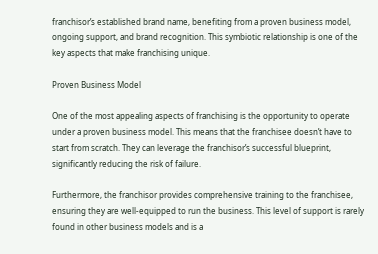franchisor’s established brand name, benefiting from a proven business model, ongoing support, and brand recognition. This symbiotic relationship is one of the key aspects that make franchising unique.

Proven Business Model

One of the most appealing aspects of franchising is the opportunity to operate under a proven business model. This means that the franchisee doesn’t have to start from scratch. They can leverage the franchisor’s successful blueprint, significantly reducing the risk of failure.

Furthermore, the franchisor provides comprehensive training to the franchisee, ensuring they are well-equipped to run the business. This level of support is rarely found in other business models and is a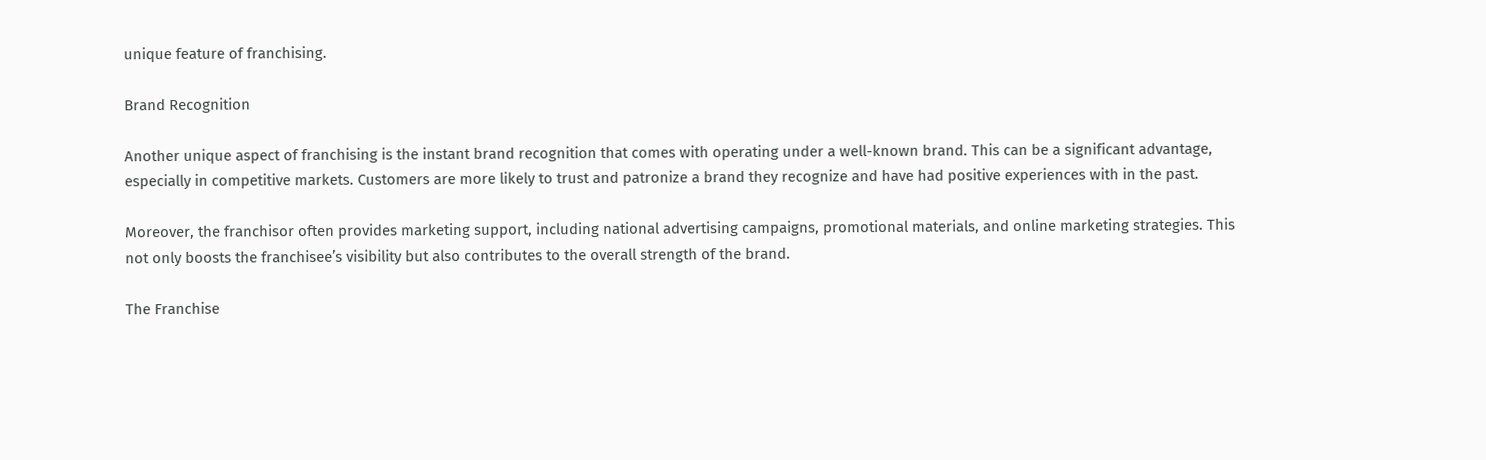unique feature of franchising.

Brand Recognition

Another unique aspect of franchising is the instant brand recognition that comes with operating under a well-known brand. This can be a significant advantage, especially in competitive markets. Customers are more likely to trust and patronize a brand they recognize and have had positive experiences with in the past.

Moreover, the franchisor often provides marketing support, including national advertising campaigns, promotional materials, and online marketing strategies. This not only boosts the franchisee’s visibility but also contributes to the overall strength of the brand.

The Franchise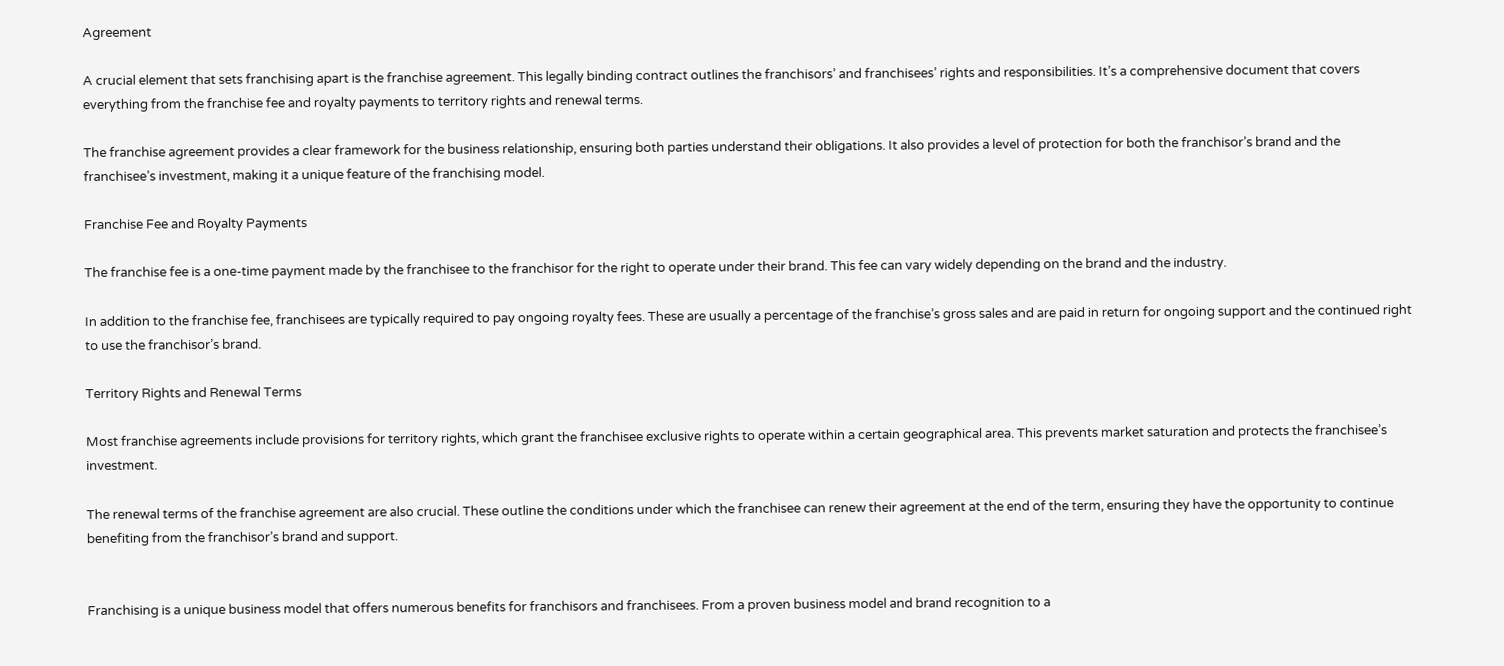Agreement

A crucial element that sets franchising apart is the franchise agreement. This legally binding contract outlines the franchisors’ and franchisees’ rights and responsibilities. It’s a comprehensive document that covers everything from the franchise fee and royalty payments to territory rights and renewal terms.

The franchise agreement provides a clear framework for the business relationship, ensuring both parties understand their obligations. It also provides a level of protection for both the franchisor’s brand and the franchisee’s investment, making it a unique feature of the franchising model.

Franchise Fee and Royalty Payments

The franchise fee is a one-time payment made by the franchisee to the franchisor for the right to operate under their brand. This fee can vary widely depending on the brand and the industry.

In addition to the franchise fee, franchisees are typically required to pay ongoing royalty fees. These are usually a percentage of the franchise’s gross sales and are paid in return for ongoing support and the continued right to use the franchisor’s brand.

Territory Rights and Renewal Terms

Most franchise agreements include provisions for territory rights, which grant the franchisee exclusive rights to operate within a certain geographical area. This prevents market saturation and protects the franchisee’s investment.

The renewal terms of the franchise agreement are also crucial. These outline the conditions under which the franchisee can renew their agreement at the end of the term, ensuring they have the opportunity to continue benefiting from the franchisor’s brand and support.


Franchising is a unique business model that offers numerous benefits for franchisors and franchisees. From a proven business model and brand recognition to a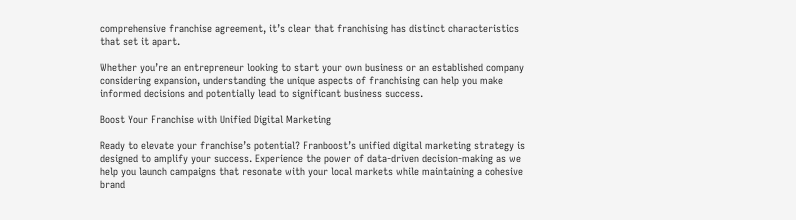comprehensive franchise agreement, it’s clear that franchising has distinct characteristics that set it apart.

Whether you’re an entrepreneur looking to start your own business or an established company considering expansion, understanding the unique aspects of franchising can help you make informed decisions and potentially lead to significant business success.

Boost Your Franchise with Unified Digital Marketing

Ready to elevate your franchise’s potential? Franboost’s unified digital marketing strategy is designed to amplify your success. Experience the power of data-driven decision-making as we help you launch campaigns that resonate with your local markets while maintaining a cohesive brand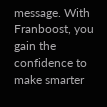message. With Franboost, you gain the confidence to make smarter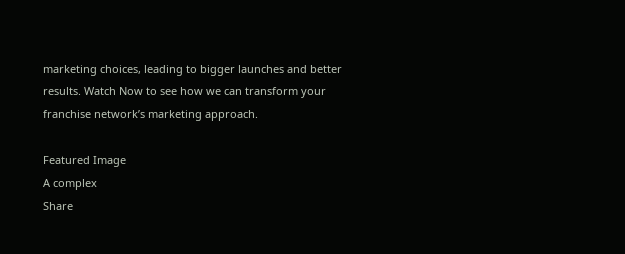marketing choices, leading to bigger launches and better results. Watch Now to see how we can transform your franchise network’s marketing approach.

Featured Image
A complex
Share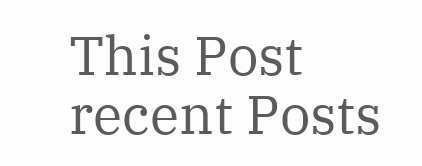This Post
recent Posts